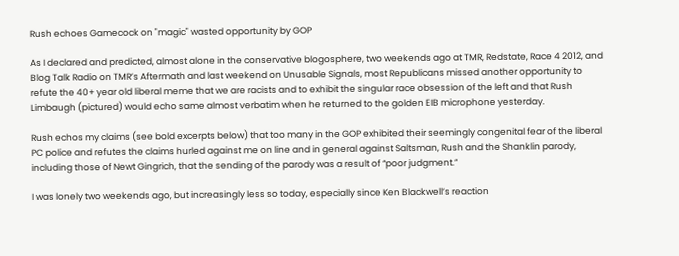Rush echoes Gamecock on "magic" wasted opportunity by GOP

As I declared and predicted, almost alone in the conservative blogosphere, two weekends ago at TMR, Redstate, Race 4 2012, and Blog Talk Radio on TMR’s Aftermath and last weekend on Unusable Signals, most Republicans missed another opportunity to refute the 40+ year old liberal meme that we are racists and to exhibit the singular race obsession of the left and that Rush Limbaugh (pictured) would echo same almost verbatim when he returned to the golden EIB microphone yesterday.

Rush echos my claims (see bold excerpts below) that too many in the GOP exhibited their seemingly congenital fear of the liberal PC police and refutes the claims hurled against me on line and in general against Saltsman, Rush and the Shanklin parody, including those of Newt Gingrich, that the sending of the parody was a result of “poor judgment.”

I was lonely two weekends ago, but increasingly less so today, especially since Ken Blackwell’s reaction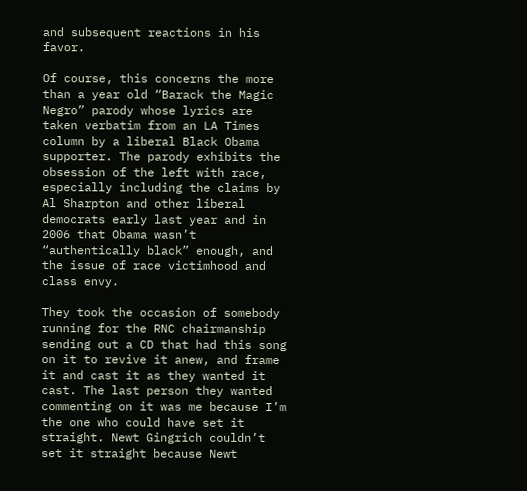and subsequent reactions in his favor.

Of course, this concerns the more than a year old “Barack the Magic Negro” parody whose lyrics are taken verbatim from an LA Times column by a liberal Black Obama supporter. The parody exhibits the obsession of the left with race, especially including the claims by Al Sharpton and other liberal democrats early last year and in 2006 that Obama wasn’t “authentically black” enough, and the issue of race victimhood and class envy.

They took the occasion of somebody running for the RNC chairmanship sending out a CD that had this song on it to revive it anew, and frame it and cast it as they wanted it cast. The last person they wanted commenting on it was me because I’m the one who could have set it straight. Newt Gingrich couldn’t set it straight because Newt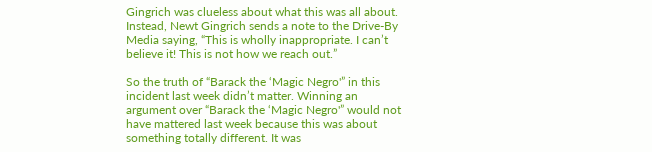Gingrich was clueless about what this was all about. Instead, Newt Gingrich sends a note to the Drive-By Media saying, “This is wholly inappropriate. I can’t believe it! This is not how we reach out.”

So the truth of “Barack the ‘Magic Negro'” in this incident last week didn’t matter. Winning an argument over “Barack the ‘Magic Negro'” would not have mattered last week because this was about something totally different. It was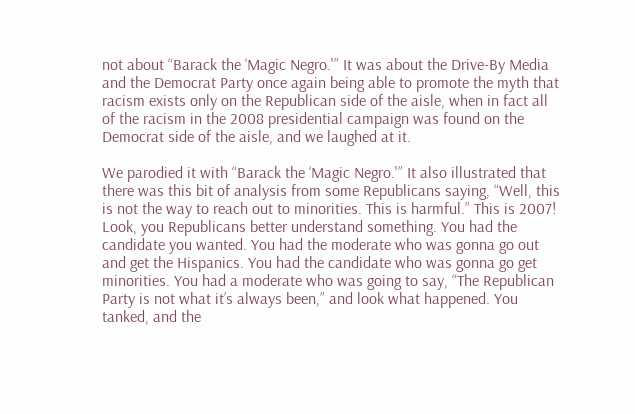not about “Barack the ‘Magic Negro.'” It was about the Drive-By Media and the Democrat Party once again being able to promote the myth that racism exists only on the Republican side of the aisle, when in fact all of the racism in the 2008 presidential campaign was found on the Democrat side of the aisle, and we laughed at it.

We parodied it with “Barack the ‘Magic Negro.'” It also illustrated that there was this bit of analysis from some Republicans saying, “Well, this is not the way to reach out to minorities. This is harmful.” This is 2007! Look, you Republicans better understand something. You had the candidate you wanted. You had the moderate who was gonna go out and get the Hispanics. You had the candidate who was gonna go get minorities. You had a moderate who was going to say, “The Republican Party is not what it’s always been,” and look what happened. You tanked, and the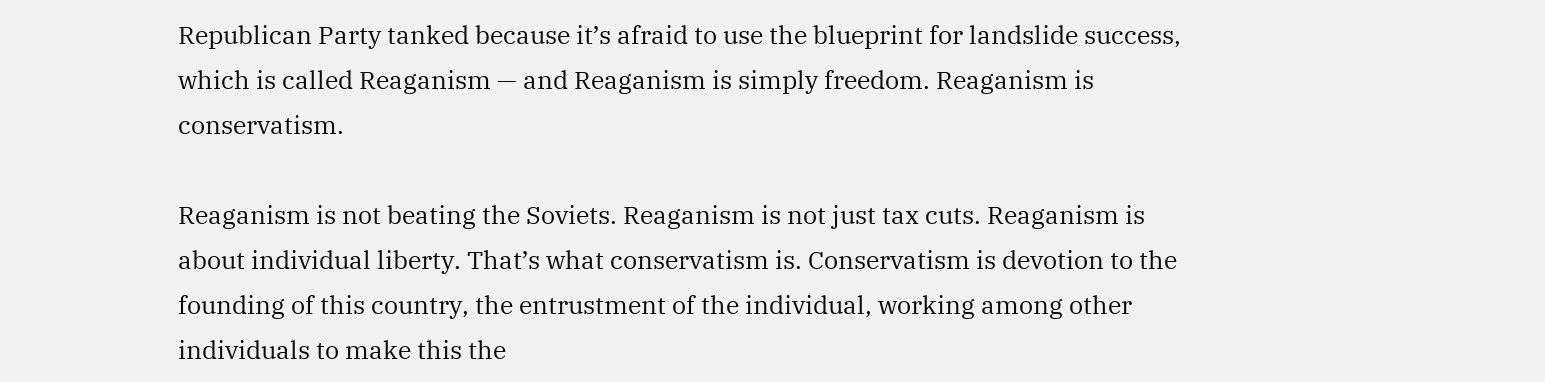Republican Party tanked because it’s afraid to use the blueprint for landslide success, which is called Reaganism — and Reaganism is simply freedom. Reaganism is conservatism.

Reaganism is not beating the Soviets. Reaganism is not just tax cuts. Reaganism is about individual liberty. That’s what conservatism is. Conservatism is devotion to the founding of this country, the entrustment of the individual, working among other individuals to make this the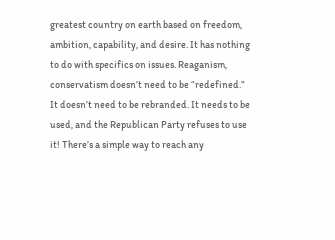greatest country on earth based on freedom, ambition, capability, and desire. It has nothing to do with specifics on issues. Reaganism, conservatism doesn’t need to be “redefined.” It doesn’t need to be rebranded. It needs to be used, and the Republican Party refuses to use it! There’s a simple way to reach any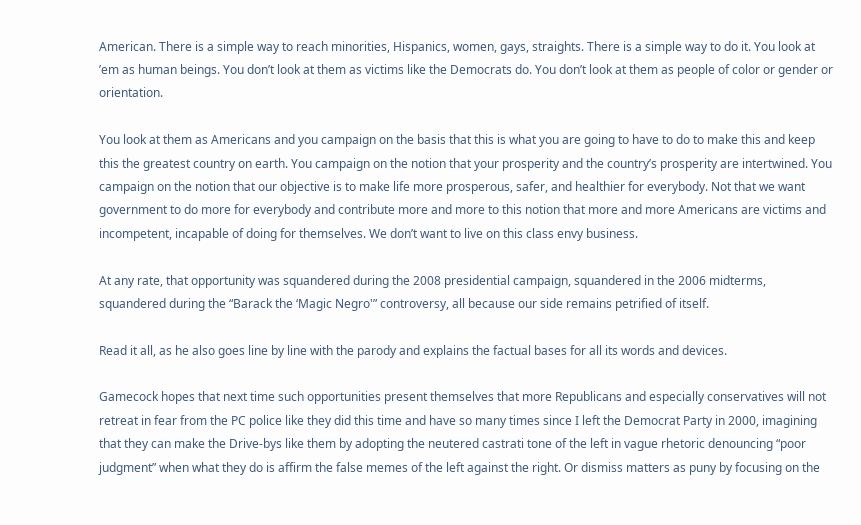American. There is a simple way to reach minorities, Hispanics, women, gays, straights. There is a simple way to do it. You look at ’em as human beings. You don’t look at them as victims like the Democrats do. You don’t look at them as people of color or gender or orientation.

You look at them as Americans and you campaign on the basis that this is what you are going to have to do to make this and keep this the greatest country on earth. You campaign on the notion that your prosperity and the country’s prosperity are intertwined. You campaign on the notion that our objective is to make life more prosperous, safer, and healthier for everybody. Not that we want government to do more for everybody and contribute more and more to this notion that more and more Americans are victims and incompetent, incapable of doing for themselves. We don’t want to live on this class envy business.

At any rate, that opportunity was squandered during the 2008 presidential campaign, squandered in the 2006 midterms, squandered during the “Barack the ‘Magic Negro'” controversy, all because our side remains petrified of itself.

Read it all, as he also goes line by line with the parody and explains the factual bases for all its words and devices.

Gamecock hopes that next time such opportunities present themselves that more Republicans and especially conservatives will not retreat in fear from the PC police like they did this time and have so many times since I left the Democrat Party in 2000, imagining that they can make the Drive-bys like them by adopting the neutered castrati tone of the left in vague rhetoric denouncing “poor judgment” when what they do is affirm the false memes of the left against the right. Or dismiss matters as puny by focusing on the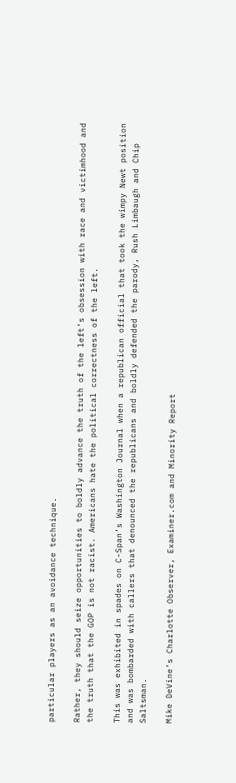particular players as an avoidance technique.

Rather, they should seize opportunities to boldly advance the truth of the left’s obsession with race and victimhood and the truth that the GOP is not racist. Americans hate the political correctness of the left.

This was exhibited in spades on C-Span’s Washington Journal when a republican official that took the wimpy Newt position and was bombarded with callers that denounced the republicans and boldly defended the parody, Rush Limbaugh and Chip Saltsman.

Mike DeVine’s Charlotte Observer, Examiner.com and Minority Report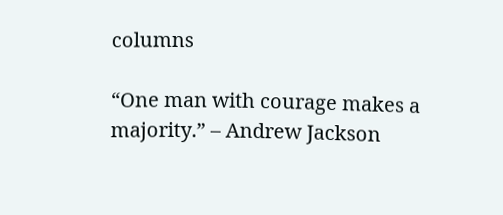columns

“One man with courage makes a majority.” – Andrew Jackson